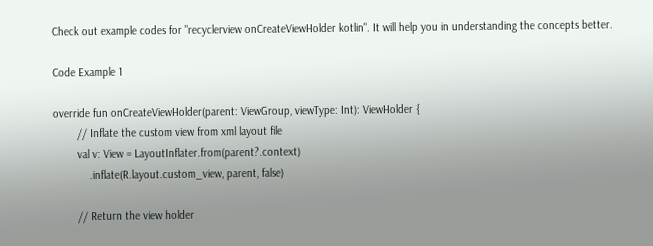Check out example codes for "recyclerview onCreateViewHolder kotlin". It will help you in understanding the concepts better.

Code Example 1

override fun onCreateViewHolder(parent: ViewGroup, viewType: Int): ViewHolder {
        // Inflate the custom view from xml layout file
        val v: View = LayoutInflater.from(parent?.context)
            .inflate(R.layout.custom_view, parent, false)

        // Return the view holder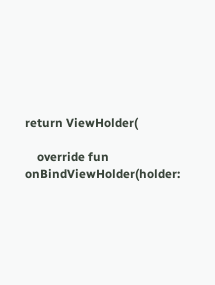return ViewHolder(

    override fun onBindViewHolder(holder: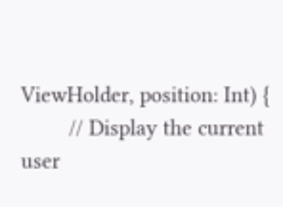ViewHolder, position: Int) {
        // Display the current user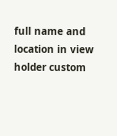full name and location in view holder custom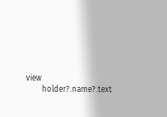view
        holder?.name?.text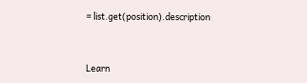= list.get(position).description


Learn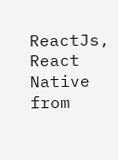ReactJs, React Native from